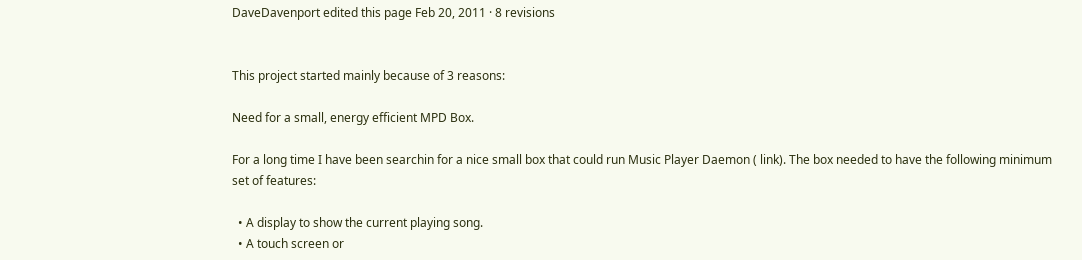DaveDavenport edited this page Feb 20, 2011 · 8 revisions


This project started mainly because of 3 reasons:

Need for a small, energy efficient MPD Box.

For a long time I have been searchin for a nice small box that could run Music Player Daemon ( link). The box needed to have the following minimum set of features:

  • A display to show the current playing song.
  • A touch screen or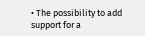• The possibility to add support for a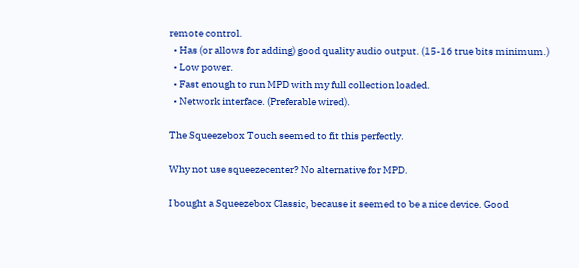remote control.
  • Has (or allows for adding) good quality audio output. (15-16 true bits minimum.)
  • Low power.
  • Fast enough to run MPD with my full collection loaded.
  • Network interface. (Preferable wired).

The Squeezebox Touch seemed to fit this perfectly.

Why not use squeezecenter? No alternative for MPD.

I bought a Squeezebox Classic, because it seemed to be a nice device. Good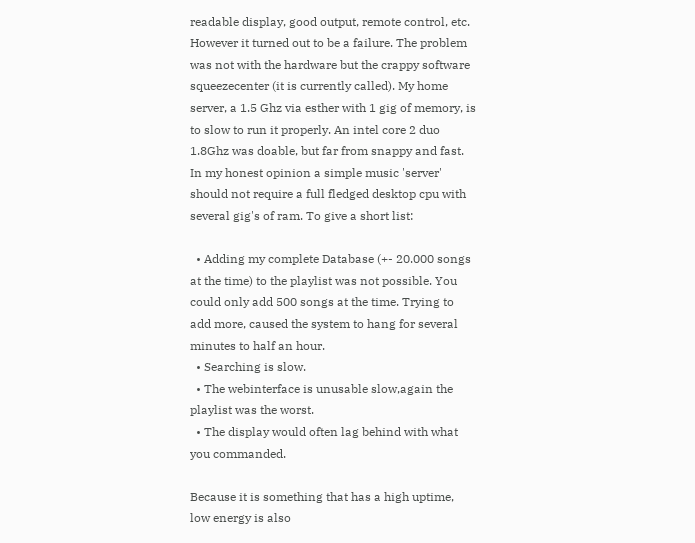readable display, good output, remote control, etc. However it turned out to be a failure. The problem was not with the hardware but the crappy software squeezecenter (it is currently called). My home server, a 1.5 Ghz via esther with 1 gig of memory, is to slow to run it properly. An intel core 2 duo 1.8Ghz was doable, but far from snappy and fast. In my honest opinion a simple music 'server' should not require a full fledged desktop cpu with several gig's of ram. To give a short list:

  • Adding my complete Database (+- 20.000 songs at the time) to the playlist was not possible. You could only add 500 songs at the time. Trying to add more, caused the system to hang for several minutes to half an hour.
  • Searching is slow.
  • The webinterface is unusable slow,again the playlist was the worst.
  • The display would often lag behind with what you commanded.

Because it is something that has a high uptime, low energy is also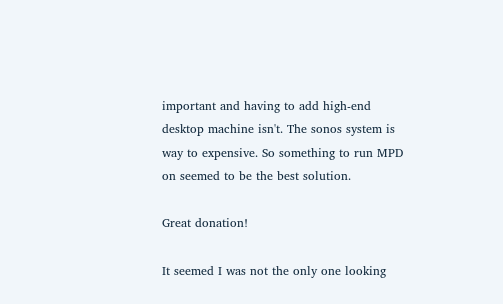important and having to add high-end desktop machine isn't. The sonos system is way to expensive. So something to run MPD on seemed to be the best solution.

Great donation!

It seemed I was not the only one looking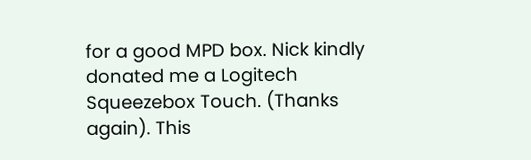for a good MPD box. Nick kindly donated me a Logitech Squeezebox Touch. (Thanks again). This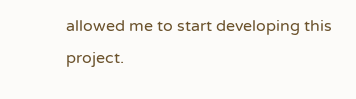allowed me to start developing this project.